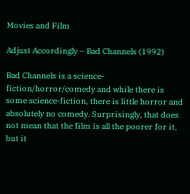Movies and Film

Adjust Accordingly – Bad Channels (1992)

Bad Channels is a science-fiction/horror/comedy and while there is some science-fiction, there is little horror and absolutely no comedy. Surprisingly, that does not mean that the film is all the poorer for it, but it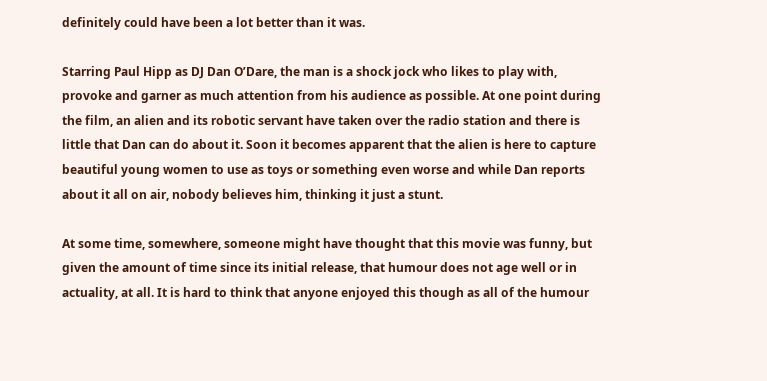definitely could have been a lot better than it was.

Starring Paul Hipp as DJ Dan O’Dare, the man is a shock jock who likes to play with, provoke and garner as much attention from his audience as possible. At one point during the film, an alien and its robotic servant have taken over the radio station and there is little that Dan can do about it. Soon it becomes apparent that the alien is here to capture beautiful young women to use as toys or something even worse and while Dan reports about it all on air, nobody believes him, thinking it just a stunt.

At some time, somewhere, someone might have thought that this movie was funny, but given the amount of time since its initial release, that humour does not age well or in actuality, at all. It is hard to think that anyone enjoyed this though as all of the humour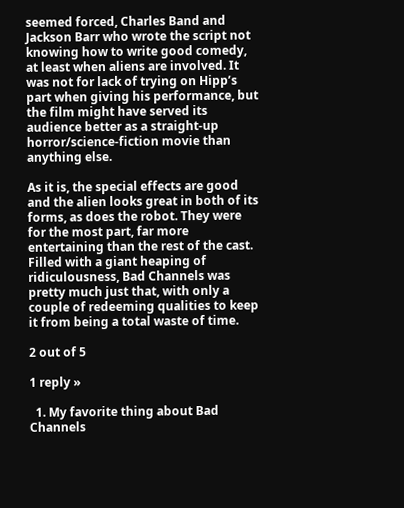seemed forced, Charles Band and Jackson Barr who wrote the script not knowing how to write good comedy, at least when aliens are involved. It was not for lack of trying on Hipp’s part when giving his performance, but the film might have served its audience better as a straight-up horror/science-fiction movie than anything else.

As it is, the special effects are good and the alien looks great in both of its forms, as does the robot. They were for the most part, far more entertaining than the rest of the cast. Filled with a giant heaping of ridiculousness, Bad Channels was pretty much just that, with only a couple of redeeming qualities to keep it from being a total waste of time.

2 out of 5

1 reply »

  1. My favorite thing about Bad Channels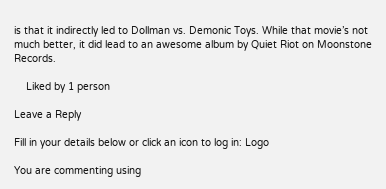is that it indirectly led to Dollman vs. Demonic Toys. While that movie’s not much better, it did lead to an awesome album by Quiet Riot on Moonstone Records.

    Liked by 1 person

Leave a Reply

Fill in your details below or click an icon to log in: Logo

You are commenting using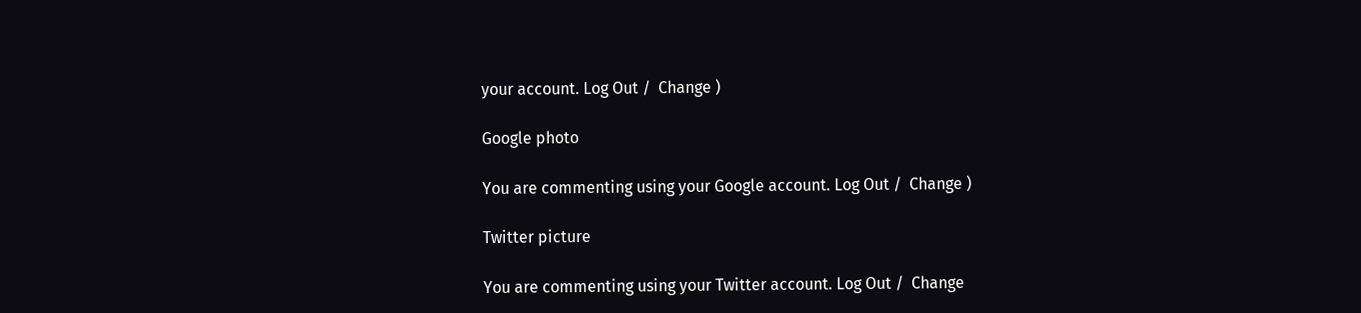your account. Log Out /  Change )

Google photo

You are commenting using your Google account. Log Out /  Change )

Twitter picture

You are commenting using your Twitter account. Log Out /  Change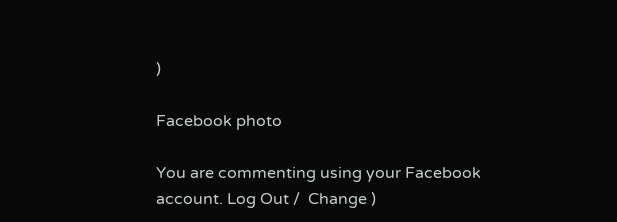)

Facebook photo

You are commenting using your Facebook account. Log Out /  Change )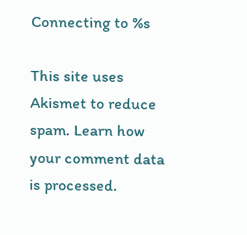Connecting to %s

This site uses Akismet to reduce spam. Learn how your comment data is processed.